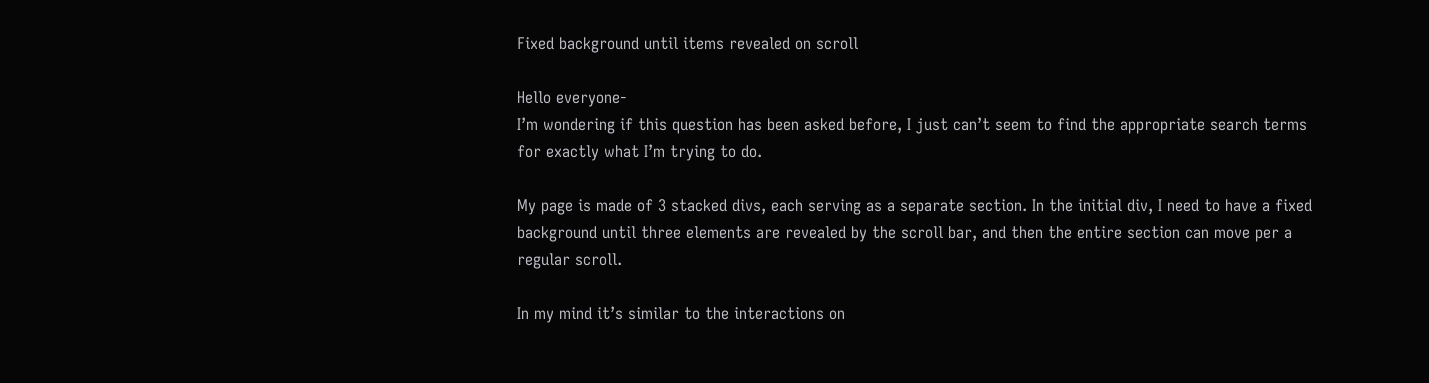Fixed background until items revealed on scroll

Hello everyone-
I’m wondering if this question has been asked before, I just can’t seem to find the appropriate search terms for exactly what I’m trying to do.

My page is made of 3 stacked divs, each serving as a separate section. In the initial div, I need to have a fixed background until three elements are revealed by the scroll bar, and then the entire section can move per a regular scroll.

In my mind it’s similar to the interactions on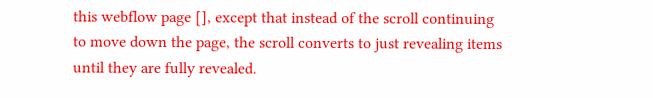this webflow page [], except that instead of the scroll continuing to move down the page, the scroll converts to just revealing items until they are fully revealed.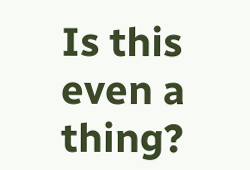Is this even a thing?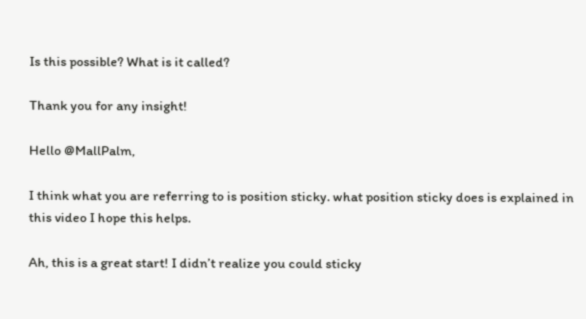Is this possible? What is it called?

Thank you for any insight!

Hello @MallPalm,

I think what you are referring to is position sticky. what position sticky does is explained in this video I hope this helps.

Ah, this is a great start! I didn’t realize you could sticky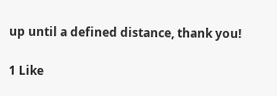up until a defined distance, thank you!

1 Like